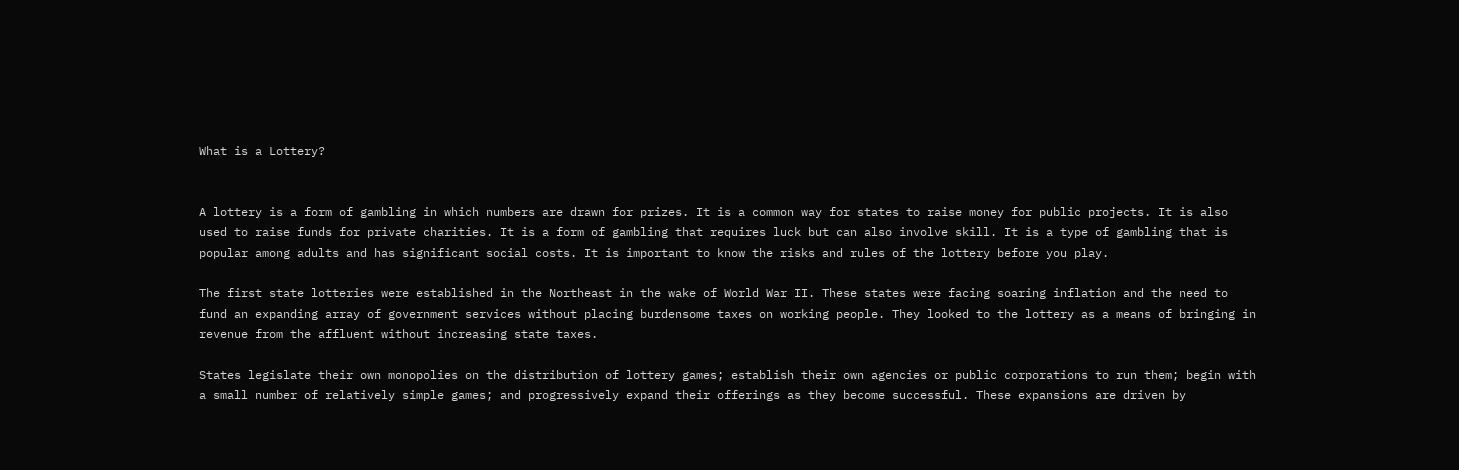What is a Lottery?


A lottery is a form of gambling in which numbers are drawn for prizes. It is a common way for states to raise money for public projects. It is also used to raise funds for private charities. It is a form of gambling that requires luck but can also involve skill. It is a type of gambling that is popular among adults and has significant social costs. It is important to know the risks and rules of the lottery before you play.

The first state lotteries were established in the Northeast in the wake of World War II. These states were facing soaring inflation and the need to fund an expanding array of government services without placing burdensome taxes on working people. They looked to the lottery as a means of bringing in revenue from the affluent without increasing state taxes.

States legislate their own monopolies on the distribution of lottery games; establish their own agencies or public corporations to run them; begin with a small number of relatively simple games; and progressively expand their offerings as they become successful. These expansions are driven by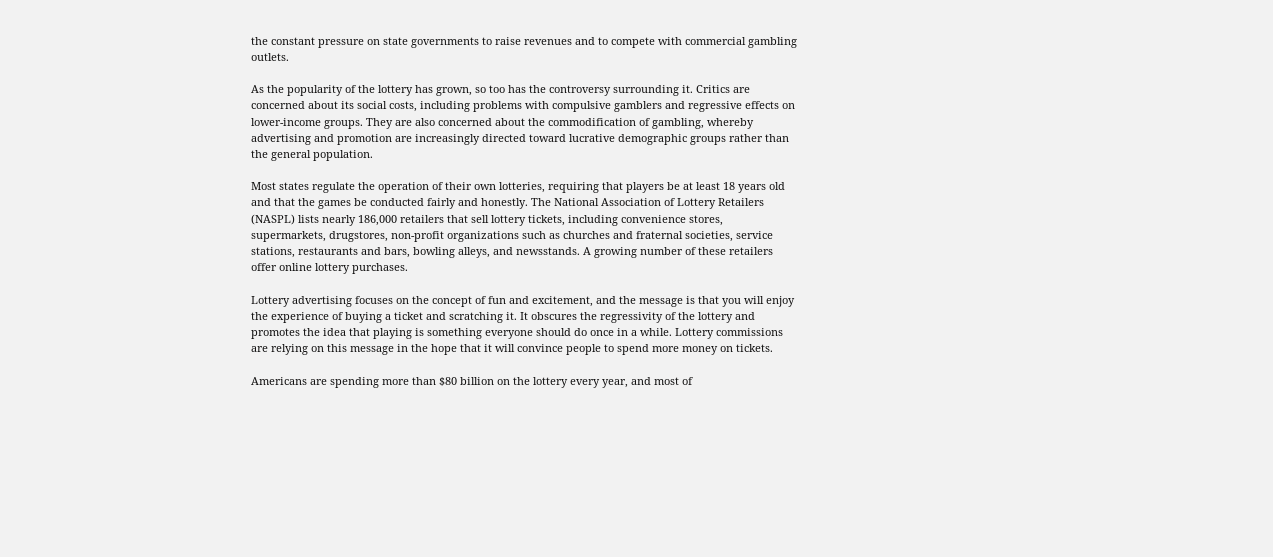the constant pressure on state governments to raise revenues and to compete with commercial gambling outlets.

As the popularity of the lottery has grown, so too has the controversy surrounding it. Critics are concerned about its social costs, including problems with compulsive gamblers and regressive effects on lower-income groups. They are also concerned about the commodification of gambling, whereby advertising and promotion are increasingly directed toward lucrative demographic groups rather than the general population.

Most states regulate the operation of their own lotteries, requiring that players be at least 18 years old and that the games be conducted fairly and honestly. The National Association of Lottery Retailers (NASPL) lists nearly 186,000 retailers that sell lottery tickets, including convenience stores, supermarkets, drugstores, non-profit organizations such as churches and fraternal societies, service stations, restaurants and bars, bowling alleys, and newsstands. A growing number of these retailers offer online lottery purchases.

Lottery advertising focuses on the concept of fun and excitement, and the message is that you will enjoy the experience of buying a ticket and scratching it. It obscures the regressivity of the lottery and promotes the idea that playing is something everyone should do once in a while. Lottery commissions are relying on this message in the hope that it will convince people to spend more money on tickets.

Americans are spending more than $80 billion on the lottery every year, and most of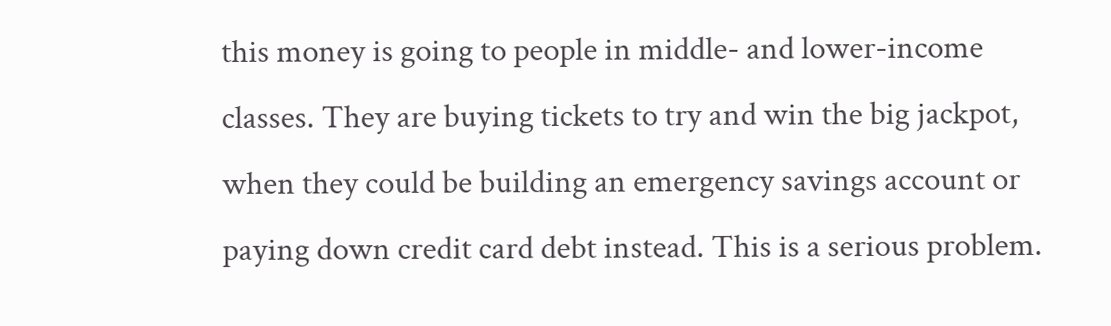this money is going to people in middle- and lower-income classes. They are buying tickets to try and win the big jackpot, when they could be building an emergency savings account or paying down credit card debt instead. This is a serious problem.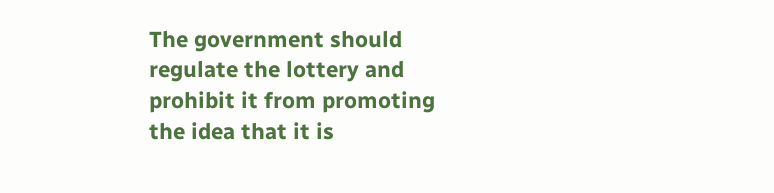The government should regulate the lottery and prohibit it from promoting the idea that it is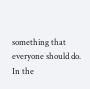something that everyone should do. In the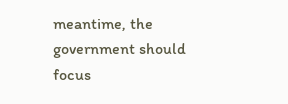meantime, the government should focus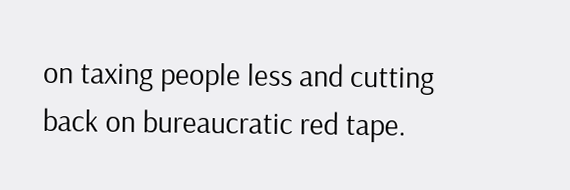on taxing people less and cutting back on bureaucratic red tape.